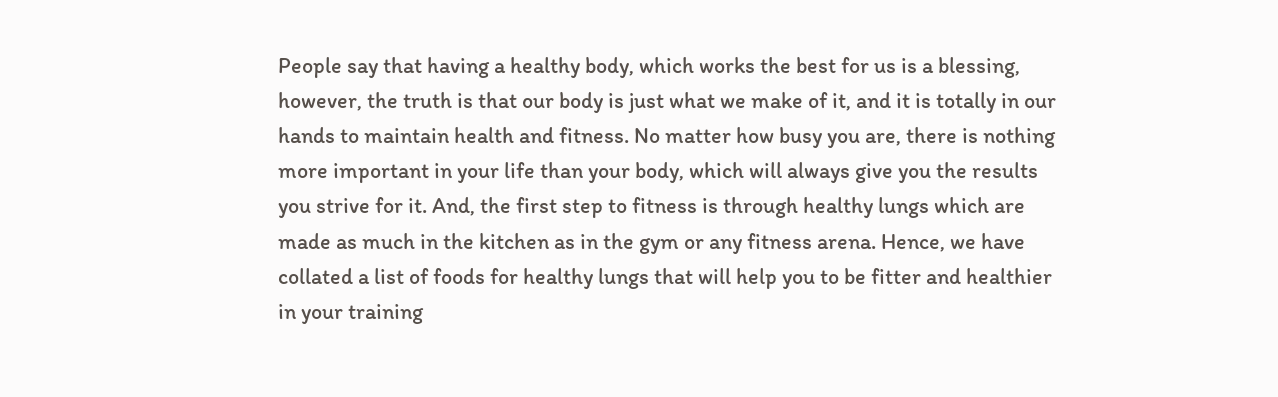People say that having a healthy body, which works the best for us is a blessing, however, the truth is that our body is just what we make of it, and it is totally in our hands to maintain health and fitness. No matter how busy you are, there is nothing more important in your life than your body, which will always give you the results you strive for it. And, the first step to fitness is through healthy lungs which are made as much in the kitchen as in the gym or any fitness arena. Hence, we have collated a list of foods for healthy lungs that will help you to be fitter and healthier in your training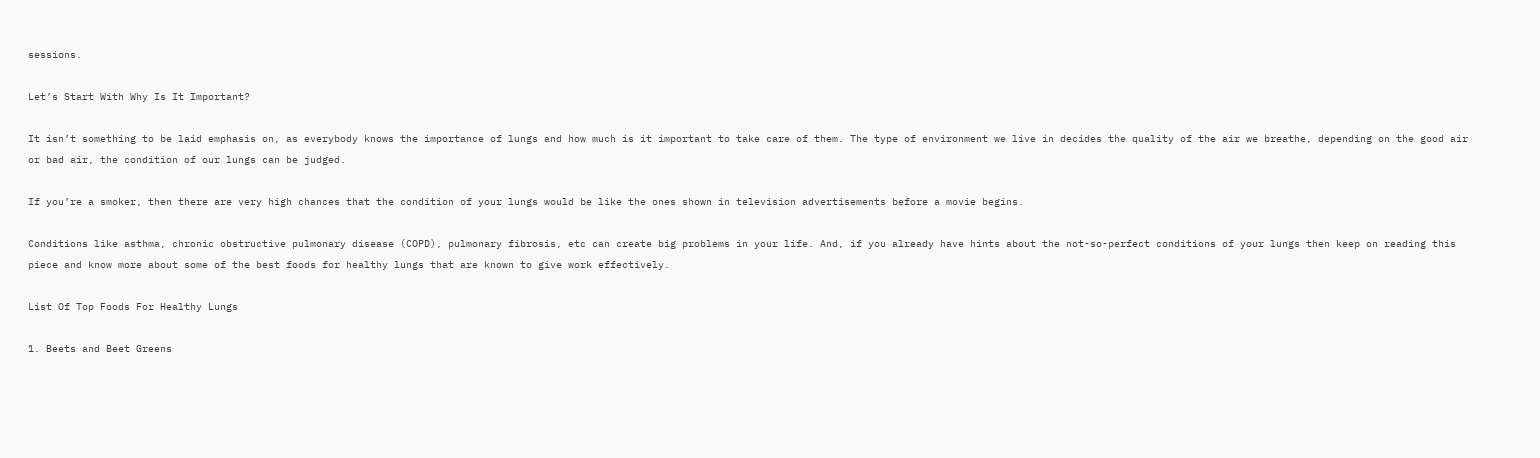sessions.

Let’s Start With Why Is It Important?

It isn’t something to be laid emphasis on, as everybody knows the importance of lungs and how much is it important to take care of them. The type of environment we live in decides the quality of the air we breathe, depending on the good air or bad air, the condition of our lungs can be judged.

If you’re a smoker, then there are very high chances that the condition of your lungs would be like the ones shown in television advertisements before a movie begins.

Conditions like asthma, chronic obstructive pulmonary disease (COPD), pulmonary fibrosis, etc can create big problems in your life. And, if you already have hints about the not-so-perfect conditions of your lungs then keep on reading this piece and know more about some of the best foods for healthy lungs that are known to give work effectively.

List Of Top Foods For Healthy Lungs

1. Beets and Beet Greens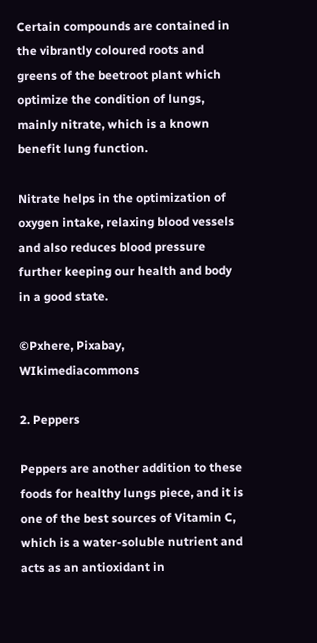Certain compounds are contained in the vibrantly coloured roots and greens of the beetroot plant which optimize the condition of lungs, mainly nitrate, which is a known benefit lung function.

Nitrate helps in the optimization of oxygen intake, relaxing blood vessels and also reduces blood pressure further keeping our health and body in a good state.

©Pxhere, Pixabay, WIkimediacommons

2. Peppers

Peppers are another addition to these foods for healthy lungs piece, and it is one of the best sources of Vitamin C, which is a water-soluble nutrient and acts as an antioxidant in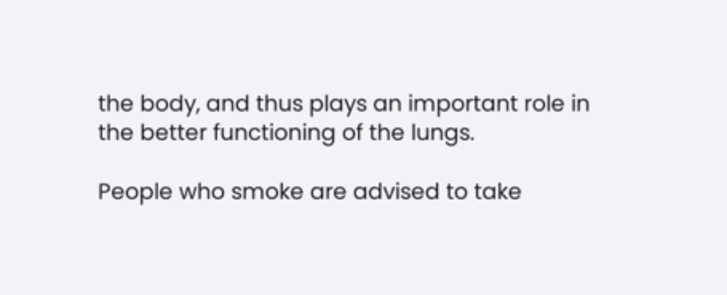the body, and thus plays an important role in the better functioning of the lungs.

People who smoke are advised to take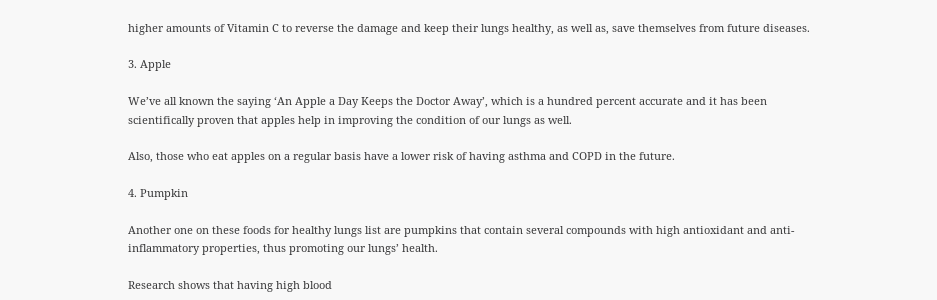higher amounts of Vitamin C to reverse the damage and keep their lungs healthy, as well as, save themselves from future diseases.

3. Apple

We’ve all known the saying ‘An Apple a Day Keeps the Doctor Away’, which is a hundred percent accurate and it has been scientifically proven that apples help in improving the condition of our lungs as well.

Also, those who eat apples on a regular basis have a lower risk of having asthma and COPD in the future.

4. Pumpkin

Another one on these foods for healthy lungs list are pumpkins that contain several compounds with high antioxidant and anti-inflammatory properties, thus promoting our lungs’ health.

Research shows that having high blood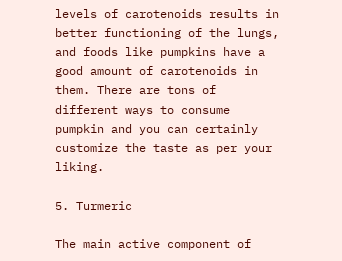levels of carotenoids results in better functioning of the lungs, and foods like pumpkins have a good amount of carotenoids in them. There are tons of different ways to consume pumpkin and you can certainly customize the taste as per your liking.

5. Turmeric

The main active component of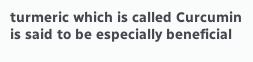turmeric which is called Curcumin is said to be especially beneficial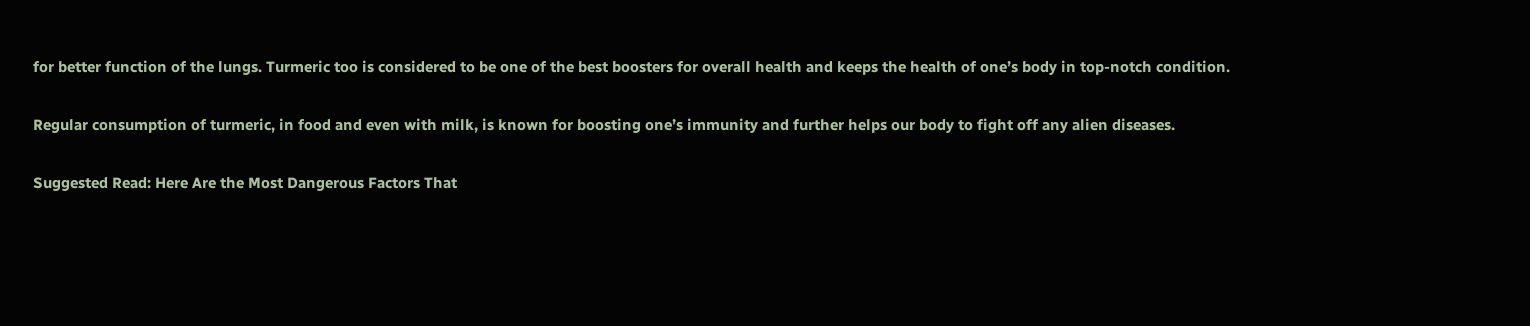for better function of the lungs. Turmeric too is considered to be one of the best boosters for overall health and keeps the health of one’s body in top-notch condition.

Regular consumption of turmeric, in food and even with milk, is known for boosting one’s immunity and further helps our body to fight off any alien diseases.

Suggested Read: Here Are the Most Dangerous Factors That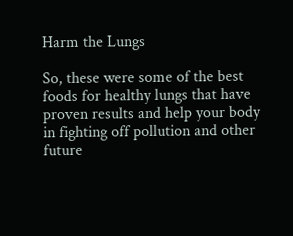Harm the Lungs

So, these were some of the best foods for healthy lungs that have proven results and help your body in fighting off pollution and other future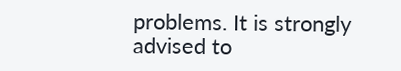problems. It is strongly advised to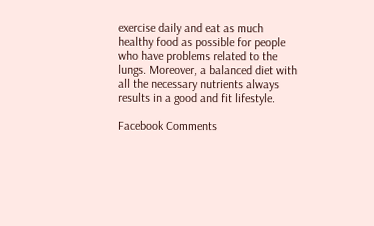exercise daily and eat as much healthy food as possible for people who have problems related to the lungs. Moreover, a balanced diet with all the necessary nutrients always results in a good and fit lifestyle.

Facebook Comments